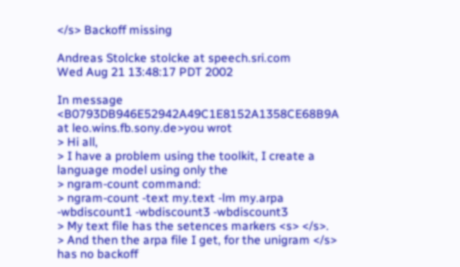</s> Backoff missing

Andreas Stolcke stolcke at speech.sri.com
Wed Aug 21 13:48:17 PDT 2002

In message <B0793DB946E52942A49C1E8152A1358CE68B9A at leo.wins.fb.sony.de>you wrot
> Hi all,
> I have a problem using the toolkit, I create a language model using only the
> ngram-count command:
> ngram-count -text my.text -lm my.arpa -wbdiscount1 -wbdiscount3 -wbdiscount3
> My text file has the setences markers <s> </s>.
> And then the arpa file I get, for the unigram </s> has no backoff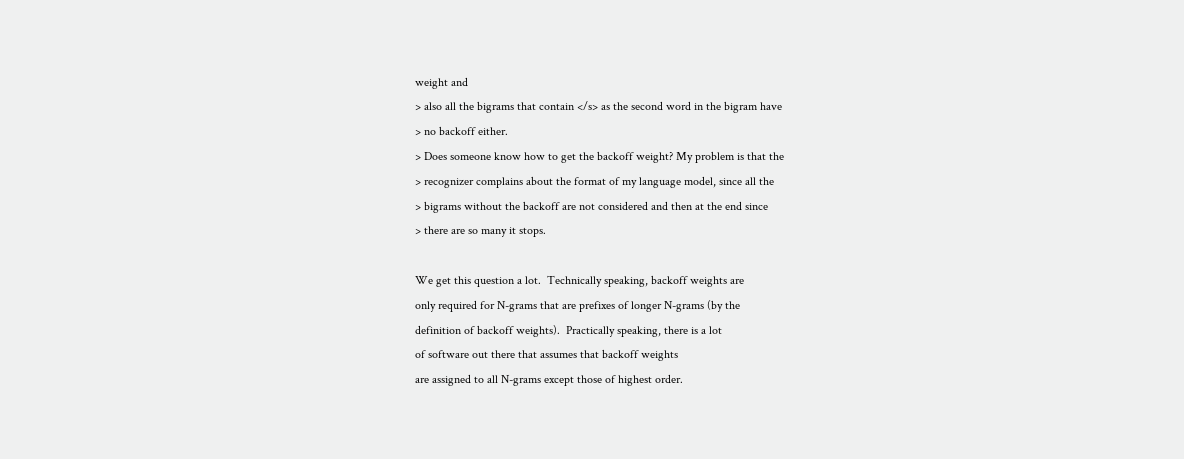weight and
> also all the bigrams that contain </s> as the second word in the bigram have
> no backoff either.
> Does someone know how to get the backoff weight? My problem is that the
> recognizer complains about the format of my language model, since all the
> bigrams without the backoff are not considered and then at the end since
> there are so many it stops.

We get this question a lot.  Technically speaking, backoff weights are
only required for N-grams that are prefixes of longer N-grams (by the
definition of backoff weights).  Practically speaking, there is a lot
of software out there that assumes that backoff weights
are assigned to all N-grams except those of highest order.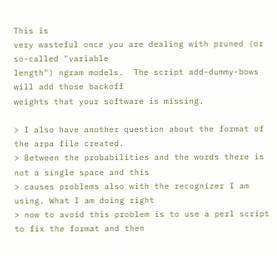This is
very wasteful once you are dealing with pruned (or so-called "variable
length") ngram models.  The script add-dummy-bows will add those backoff
weights that your software is missing.

> I also have another question about the format of the arpa file created.
> Between the probabilities and the words there is not a single space and this
> causes problems also with the recognizer I am using. What I am doing right
> now to avoid this problem is to use a perl script to fix the format and then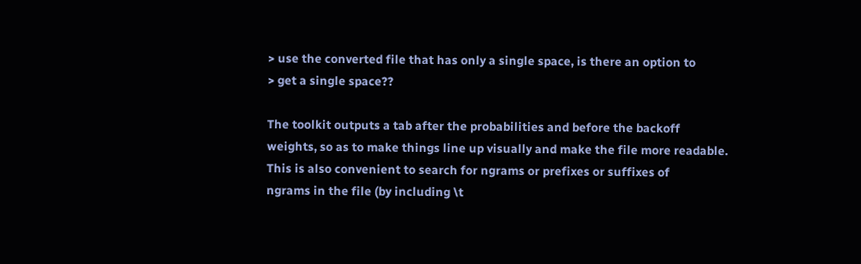> use the converted file that has only a single space, is there an option to
> get a single space??

The toolkit outputs a tab after the probabilities and before the backoff
weights, so as to make things line up visually and make the file more readable.
This is also convenient to search for ngrams or prefixes or suffixes of
ngrams in the file (by including \t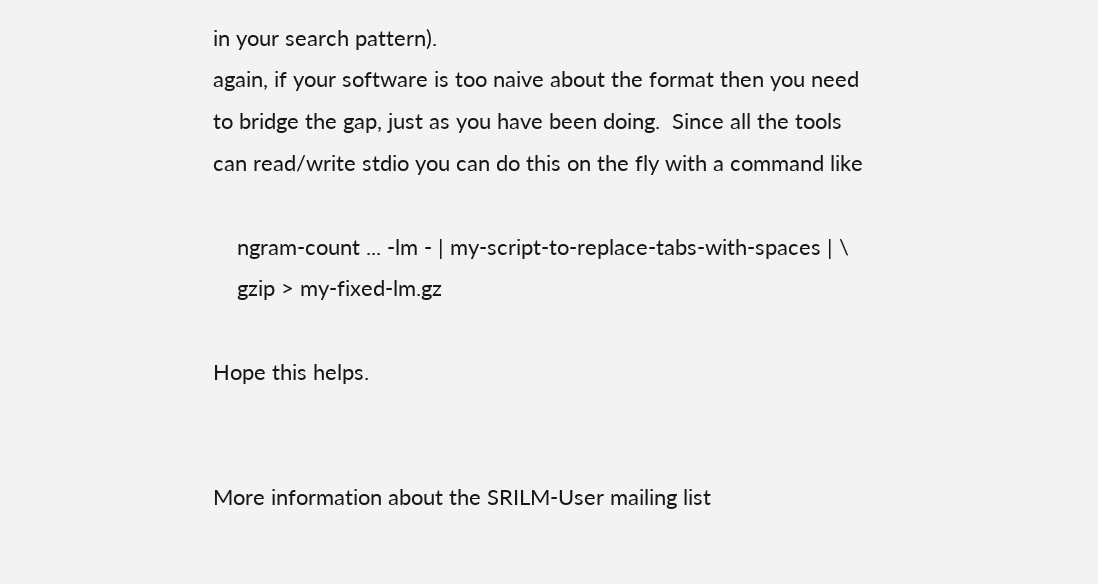in your search pattern).
again, if your software is too naive about the format then you need
to bridge the gap, just as you have been doing.  Since all the tools
can read/write stdio you can do this on the fly with a command like

    ngram-count ... -lm - | my-script-to-replace-tabs-with-spaces | \
    gzip > my-fixed-lm.gz

Hope this helps.


More information about the SRILM-User mailing list